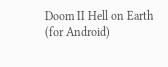Doom II Hell on Earth (for Android)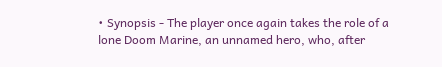• Synopsis - The player once again takes the role of a lone Doom Marine, an unnamed hero, who, after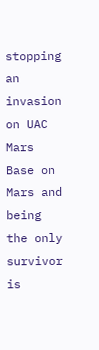stopping an invasion on UAC Mars Base on Mars and being the only survivor is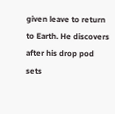given leave to return to Earth. He discovers after his drop pod sets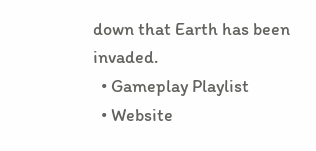down that Earth has been invaded.
  • Gameplay Playlist
  • Website